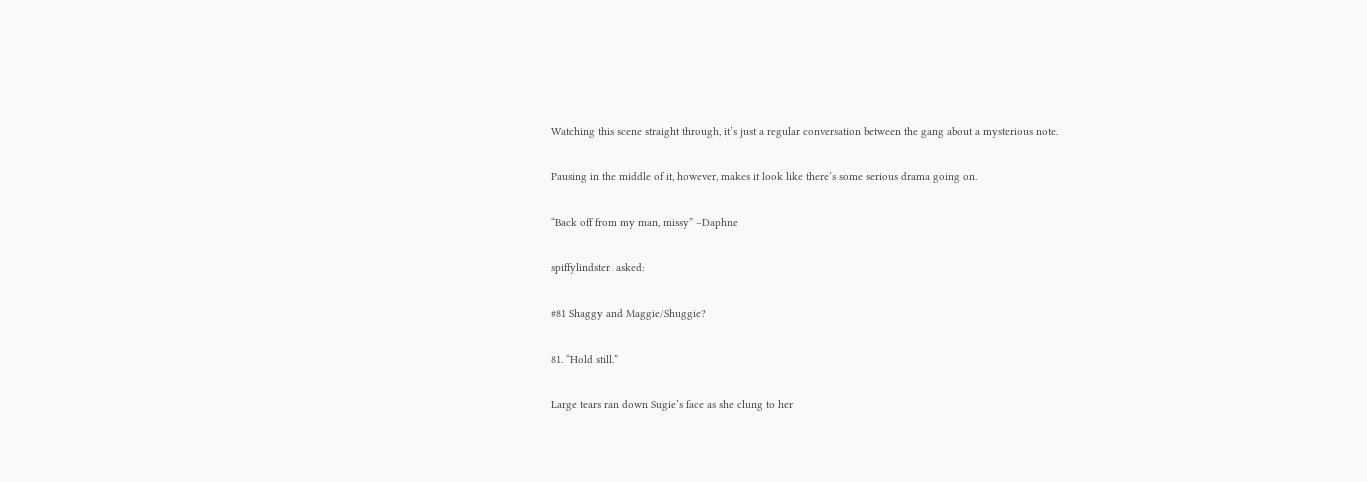Watching this scene straight through, it’s just a regular conversation between the gang about a mysterious note.

Pausing in the middle of it, however, makes it look like there’s some serious drama going on.

“Back off from my man, missy” –Daphne

spiffylindster  asked:

#81 Shaggy and Maggie/Shuggie?

81. “Hold still.”

Large tears ran down Sugie’s face as she clung to her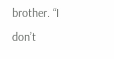brother. “I don’t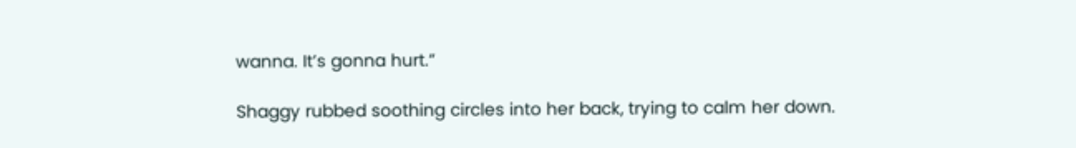wanna. It’s gonna hurt.”

Shaggy rubbed soothing circles into her back, trying to calm her down.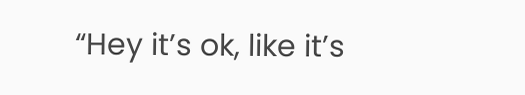“Hey it’s ok, like it’s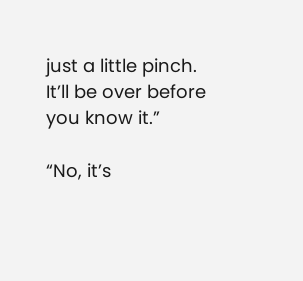just a little pinch. It’ll be over before you know it.”

“No, it’s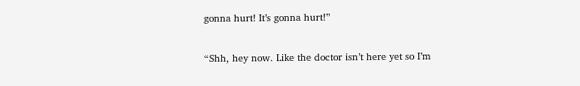gonna hurt! It’s gonna hurt!”

“Shh, hey now. Like the doctor isn’t here yet so I’m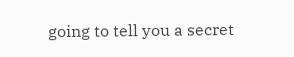going to tell you a secret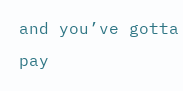and you’ve gotta pay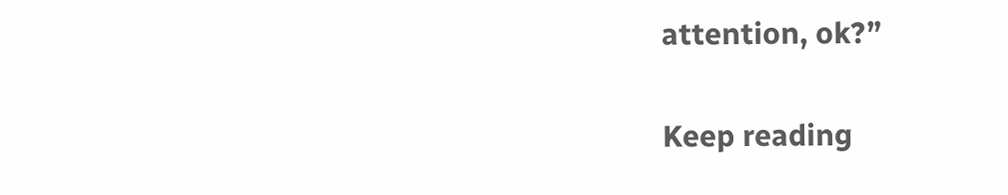attention, ok?”

Keep reading